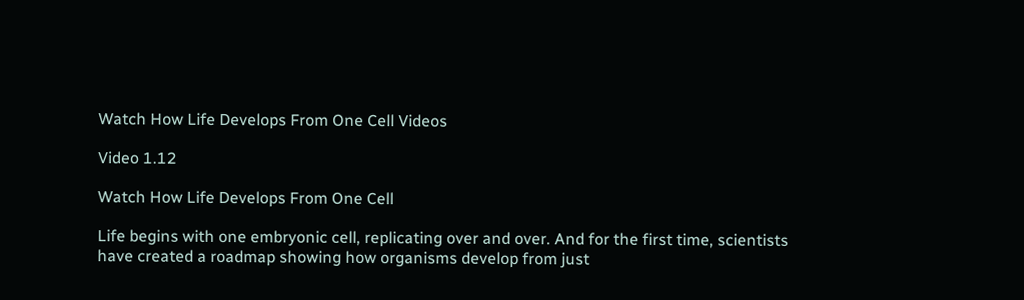Watch How Life Develops From One Cell Videos

Video 1.12

Watch How Life Develops From One Cell

Life begins with one embryonic cell, replicating over and over. And for the first time, scientists have created a roadmap showing how organisms develop from just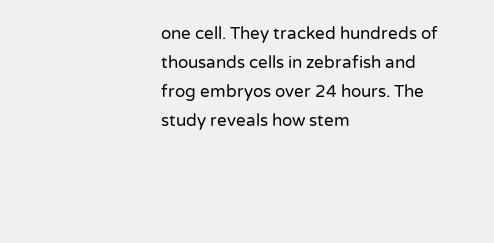one cell. They tracked hundreds of thousands cells in zebrafish and frog embryos over 24 hours. The study reveals how stem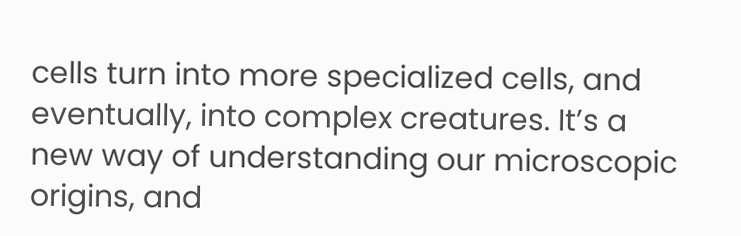cells turn into more specialized cells, and eventually, into complex creatures. It’s a new way of understanding our microscopic origins, and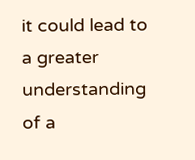it could lead to a greater understanding of a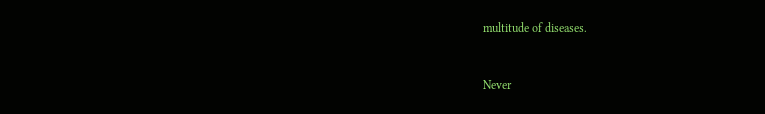multitude of diseases.


Never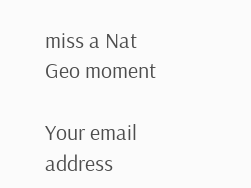miss a Nat Geo moment

Your email address